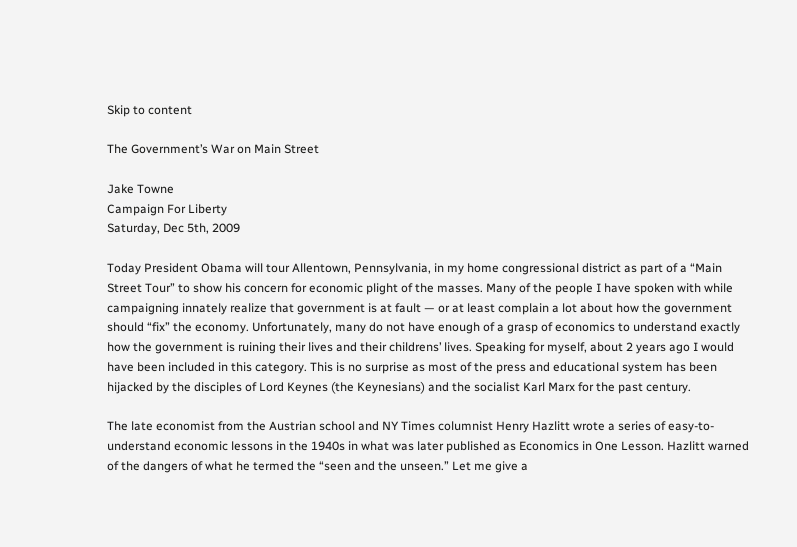Skip to content

The Government’s War on Main Street

Jake Towne
Campaign For Liberty
Saturday, Dec 5th, 2009

Today President Obama will tour Allentown, Pennsylvania, in my home congressional district as part of a “Main Street Tour” to show his concern for economic plight of the masses. Many of the people I have spoken with while campaigning innately realize that government is at fault — or at least complain a lot about how the government should “fix” the economy. Unfortunately, many do not have enough of a grasp of economics to understand exactly how the government is ruining their lives and their childrens’ lives. Speaking for myself, about 2 years ago I would have been included in this category. This is no surprise as most of the press and educational system has been hijacked by the disciples of Lord Keynes (the Keynesians) and the socialist Karl Marx for the past century.

The late economist from the Austrian school and NY Times columnist Henry Hazlitt wrote a series of easy-to-understand economic lessons in the 1940s in what was later published as Economics in One Lesson. Hazlitt warned of the dangers of what he termed the “seen and the unseen.” Let me give a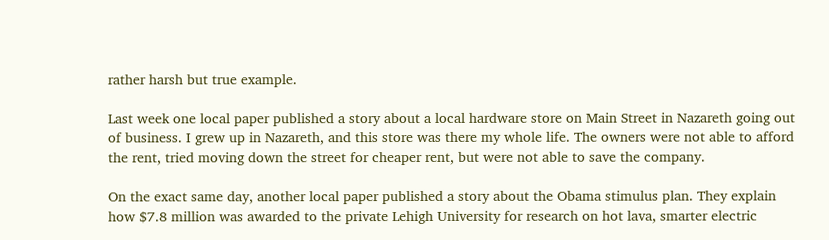rather harsh but true example.

Last week one local paper published a story about a local hardware store on Main Street in Nazareth going out of business. I grew up in Nazareth, and this store was there my whole life. The owners were not able to afford the rent, tried moving down the street for cheaper rent, but were not able to save the company.

On the exact same day, another local paper published a story about the Obama stimulus plan. They explain how $7.8 million was awarded to the private Lehigh University for research on hot lava, smarter electric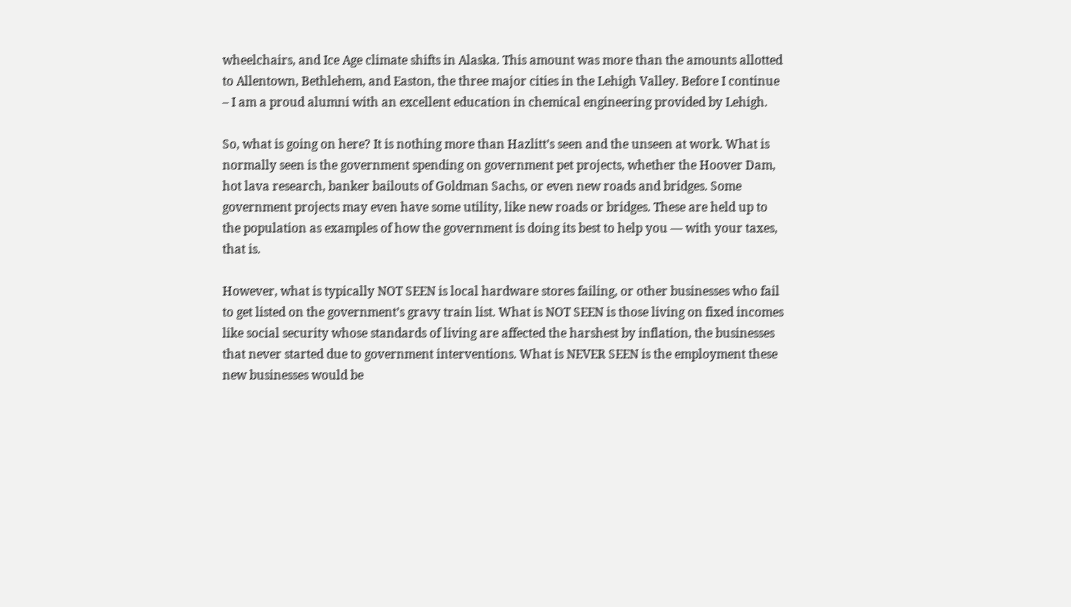wheelchairs, and Ice Age climate shifts in Alaska. This amount was more than the amounts allotted to Allentown, Bethlehem, and Easton, the three major cities in the Lehigh Valley. Before I continue – I am a proud alumni with an excellent education in chemical engineering provided by Lehigh.

So, what is going on here? It is nothing more than Hazlitt’s seen and the unseen at work. What is normally seen is the government spending on government pet projects, whether the Hoover Dam, hot lava research, banker bailouts of Goldman Sachs, or even new roads and bridges. Some government projects may even have some utility, like new roads or bridges. These are held up to the population as examples of how the government is doing its best to help you — with your taxes, that is.

However, what is typically NOT SEEN is local hardware stores failing, or other businesses who fail to get listed on the government’s gravy train list. What is NOT SEEN is those living on fixed incomes like social security whose standards of living are affected the harshest by inflation, the businesses that never started due to government interventions. What is NEVER SEEN is the employment these new businesses would be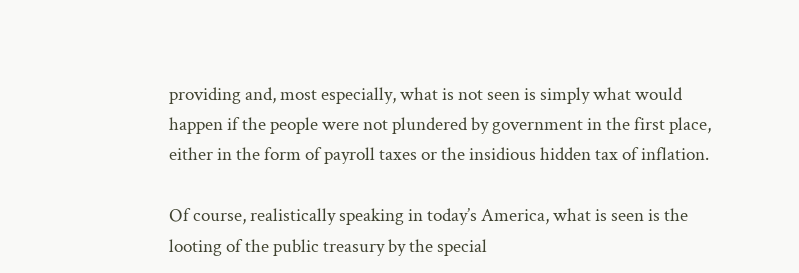providing and, most especially, what is not seen is simply what would happen if the people were not plundered by government in the first place, either in the form of payroll taxes or the insidious hidden tax of inflation.

Of course, realistically speaking in today’s America, what is seen is the looting of the public treasury by the special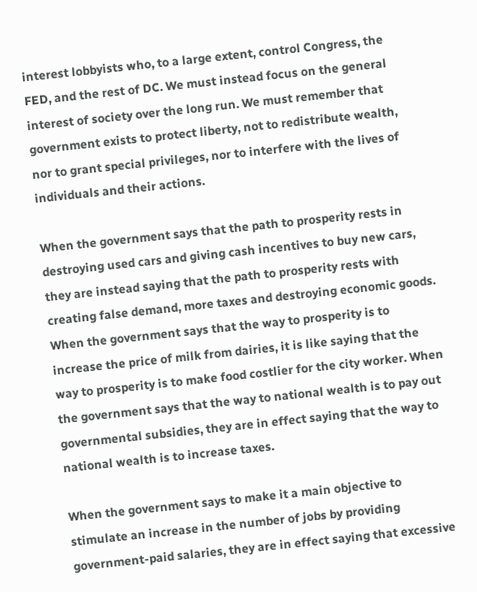interest lobbyists who, to a large extent, control Congress, the FED, and the rest of DC. We must instead focus on the general interest of society over the long run. We must remember that government exists to protect liberty, not to redistribute wealth, nor to grant special privileges, nor to interfere with the lives of individuals and their actions.

When the government says that the path to prosperity rests in destroying used cars and giving cash incentives to buy new cars, they are instead saying that the path to prosperity rests with creating false demand, more taxes and destroying economic goods. When the government says that the way to prosperity is to increase the price of milk from dairies, it is like saying that the way to prosperity is to make food costlier for the city worker. When the government says that the way to national wealth is to pay out governmental subsidies, they are in effect saying that the way to national wealth is to increase taxes.

When the government says to make it a main objective to stimulate an increase in the number of jobs by providing government-paid salaries, they are in effect saying that excessive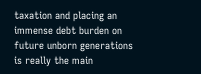taxation and placing an immense debt burden on future unborn generations is really the main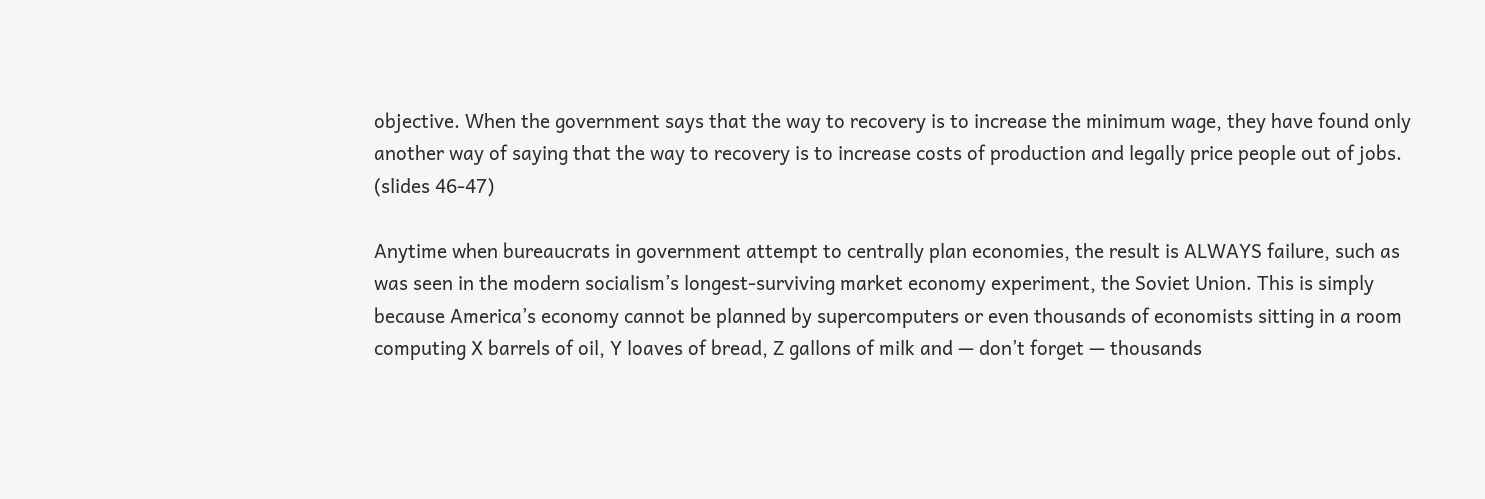objective. When the government says that the way to recovery is to increase the minimum wage, they have found only another way of saying that the way to recovery is to increase costs of production and legally price people out of jobs.  (slides 46-47)

Anytime when bureaucrats in government attempt to centrally plan economies, the result is ALWAYS failure, such as was seen in the modern socialism’s longest-surviving market economy experiment, the Soviet Union. This is simply because America’s economy cannot be planned by supercomputers or even thousands of economists sitting in a room computing X barrels of oil, Y loaves of bread, Z gallons of milk and — don’t forget — thousands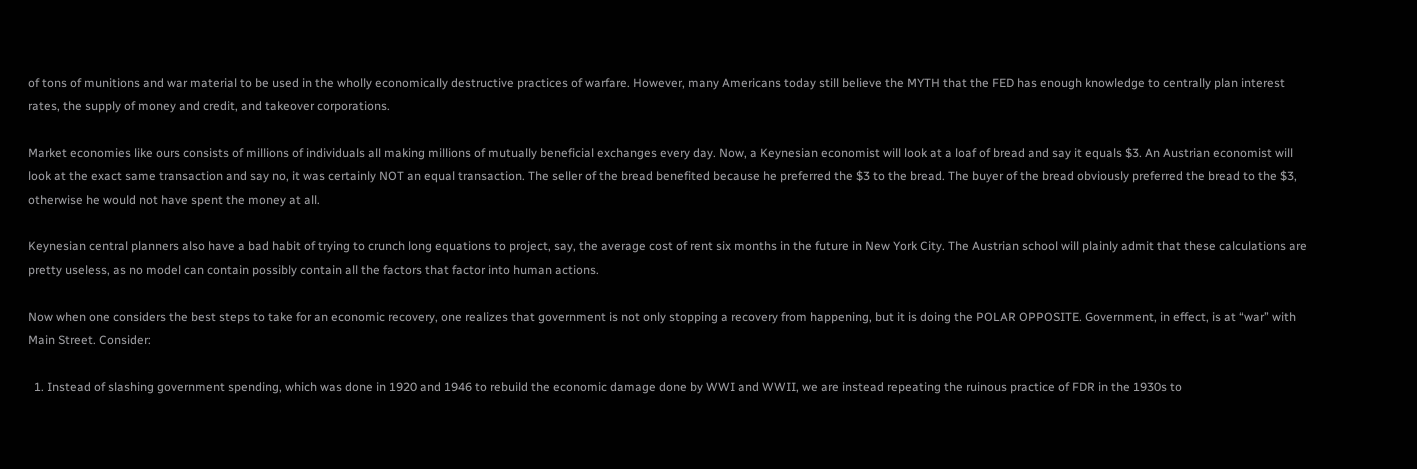of tons of munitions and war material to be used in the wholly economically destructive practices of warfare. However, many Americans today still believe the MYTH that the FED has enough knowledge to centrally plan interest rates, the supply of money and credit, and takeover corporations.

Market economies like ours consists of millions of individuals all making millions of mutually beneficial exchanges every day. Now, a Keynesian economist will look at a loaf of bread and say it equals $3. An Austrian economist will look at the exact same transaction and say no, it was certainly NOT an equal transaction. The seller of the bread benefited because he preferred the $3 to the bread. The buyer of the bread obviously preferred the bread to the $3, otherwise he would not have spent the money at all.

Keynesian central planners also have a bad habit of trying to crunch long equations to project, say, the average cost of rent six months in the future in New York City. The Austrian school will plainly admit that these calculations are pretty useless, as no model can contain possibly contain all the factors that factor into human actions.

Now when one considers the best steps to take for an economic recovery, one realizes that government is not only stopping a recovery from happening, but it is doing the POLAR OPPOSITE. Government, in effect, is at “war” with Main Street. Consider:

  1. Instead of slashing government spending, which was done in 1920 and 1946 to rebuild the economic damage done by WWI and WWII, we are instead repeating the ruinous practice of FDR in the 1930s to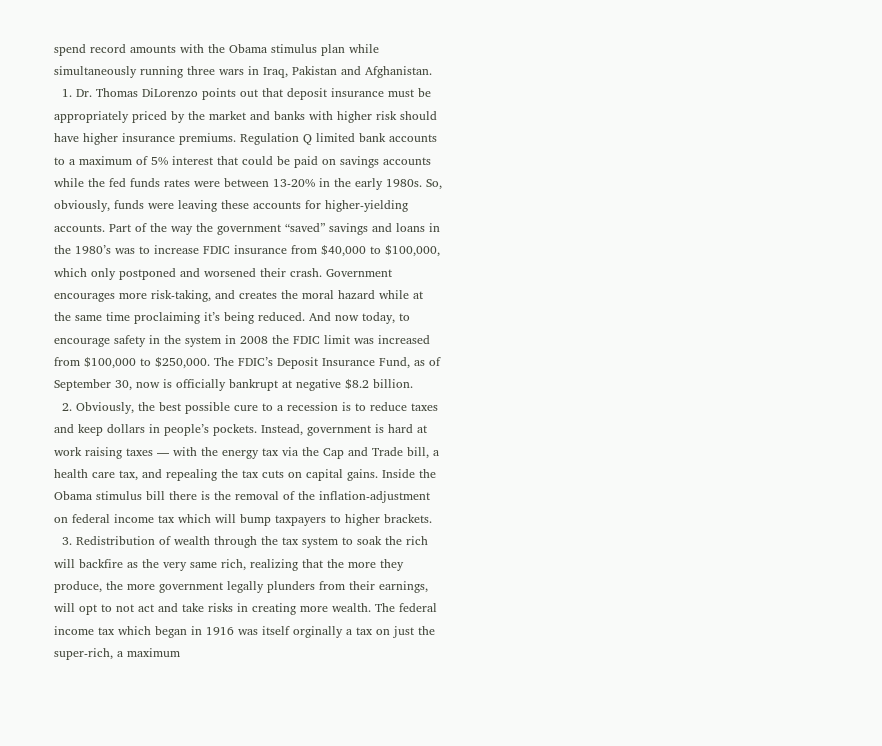spend record amounts with the Obama stimulus plan while simultaneously running three wars in Iraq, Pakistan and Afghanistan.
  1. Dr. Thomas DiLorenzo points out that deposit insurance must be appropriately priced by the market and banks with higher risk should have higher insurance premiums. Regulation Q limited bank accounts to a maximum of 5% interest that could be paid on savings accounts while the fed funds rates were between 13-20% in the early 1980s. So, obviously, funds were leaving these accounts for higher-yielding accounts. Part of the way the government “saved” savings and loans in the 1980’s was to increase FDIC insurance from $40,000 to $100,000, which only postponed and worsened their crash. Government encourages more risk-taking, and creates the moral hazard while at the same time proclaiming it’s being reduced. And now today, to encourage safety in the system in 2008 the FDIC limit was increased from $100,000 to $250,000. The FDIC’s Deposit Insurance Fund, as of September 30, now is officially bankrupt at negative $8.2 billion.
  2. Obviously, the best possible cure to a recession is to reduce taxes and keep dollars in people’s pockets. Instead, government is hard at work raising taxes — with the energy tax via the Cap and Trade bill, a health care tax, and repealing the tax cuts on capital gains. Inside the Obama stimulus bill there is the removal of the inflation-adjustment on federal income tax which will bump taxpayers to higher brackets.
  3. Redistribution of wealth through the tax system to soak the rich will backfire as the very same rich, realizing that the more they produce, the more government legally plunders from their earnings, will opt to not act and take risks in creating more wealth. The federal income tax which began in 1916 was itself orginally a tax on just the super-rich, a maximum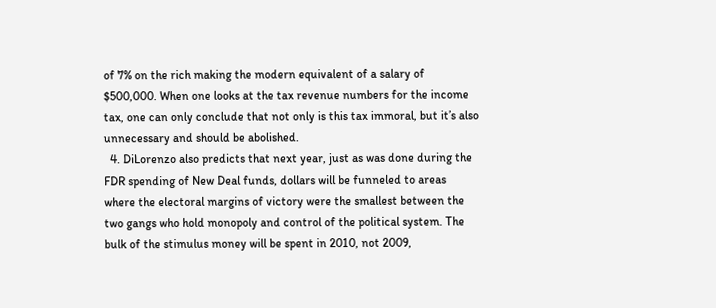of 7% on the rich making the modern equivalent of a salary of $500,000. When one looks at the tax revenue numbers for the income tax, one can only conclude that not only is this tax immoral, but it’s also unnecessary and should be abolished.
  4. DiLorenzo also predicts that next year, just as was done during the FDR spending of New Deal funds, dollars will be funneled to areas where the electoral margins of victory were the smallest between the two gangs who hold monopoly and control of the political system. The bulk of the stimulus money will be spent in 2010, not 2009,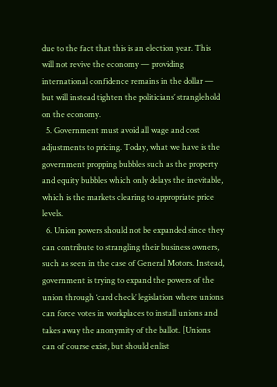due to the fact that this is an election year. This will not revive the economy — providing international confidence remains in the dollar — but will instead tighten the politicians’ stranglehold on the economy.
  5. Government must avoid all wage and cost adjustments to pricing. Today, what we have is the government propping bubbles such as the property and equity bubbles which only delays the inevitable, which is the markets clearing to appropriate price levels.
  6. Union powers should not be expanded since they can contribute to strangling their business owners, such as seen in the case of General Motors. Instead, government is trying to expand the powers of the union through ‘card check’ legislation where unions can force votes in workplaces to install unions and takes away the anonymity of the ballot. [Unions can of course exist, but should enlist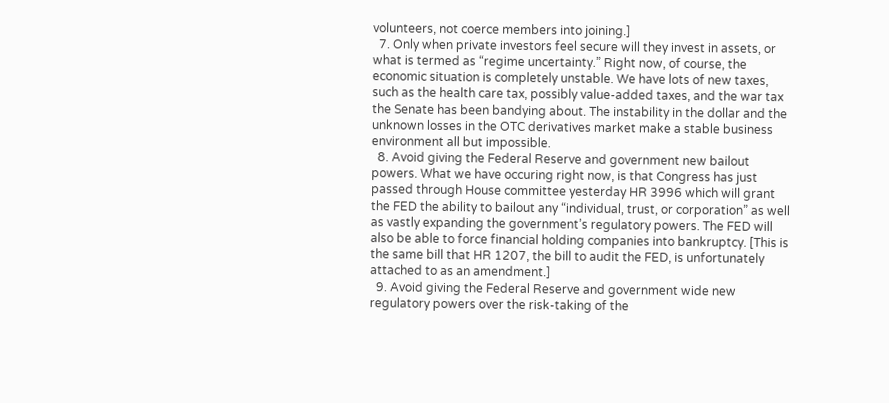volunteers, not coerce members into joining.]
  7. Only when private investors feel secure will they invest in assets, or what is termed as “regime uncertainty.” Right now, of course, the economic situation is completely unstable. We have lots of new taxes, such as the health care tax, possibly value-added taxes, and the war tax the Senate has been bandying about. The instability in the dollar and the unknown losses in the OTC derivatives market make a stable business environment all but impossible.
  8. Avoid giving the Federal Reserve and government new bailout powers. What we have occuring right now, is that Congress has just passed through House committee yesterday HR 3996 which will grant the FED the ability to bailout any “individual, trust, or corporation” as well as vastly expanding the government’s regulatory powers. The FED will also be able to force financial holding companies into bankruptcy. [This is the same bill that HR 1207, the bill to audit the FED, is unfortunately attached to as an amendment.]
  9. Avoid giving the Federal Reserve and government wide new regulatory powers over the risk-taking of the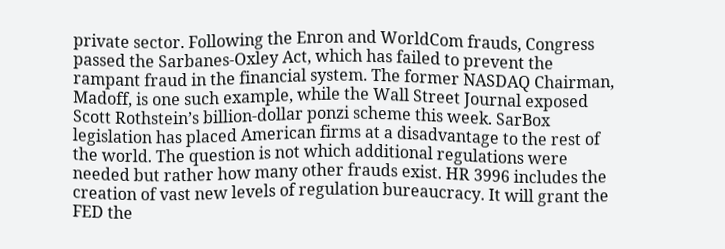private sector. Following the Enron and WorldCom frauds, Congress passed the Sarbanes-Oxley Act, which has failed to prevent the rampant fraud in the financial system. The former NASDAQ Chairman, Madoff, is one such example, while the Wall Street Journal exposed Scott Rothstein’s billion-dollar ponzi scheme this week. SarBox legislation has placed American firms at a disadvantage to the rest of the world. The question is not which additional regulations were needed but rather how many other frauds exist. HR 3996 includes the creation of vast new levels of regulation bureaucracy. It will grant the FED the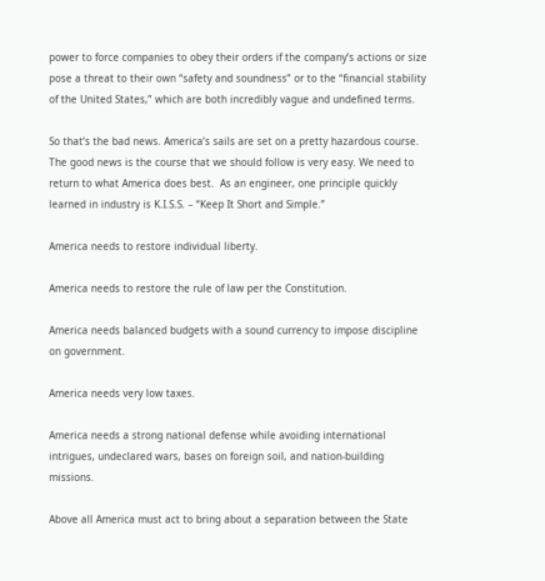power to force companies to obey their orders if the company’s actions or size pose a threat to their own “safety and soundness” or to the “financial stability of the United States,” which are both incredibly vague and undefined terms.

So that’s the bad news. America’s sails are set on a pretty hazardous course. The good news is the course that we should follow is very easy. We need to return to what America does best.  As an engineer, one principle quickly learned in industry is K.I.S.S. – “Keep It Short and Simple.”

America needs to restore individual liberty.

America needs to restore the rule of law per the Constitution.

America needs balanced budgets with a sound currency to impose discipline on government.

America needs very low taxes.

America needs a strong national defense while avoiding international intrigues, undeclared wars, bases on foreign soil, and nation-building missions.

Above all America must act to bring about a separation between the State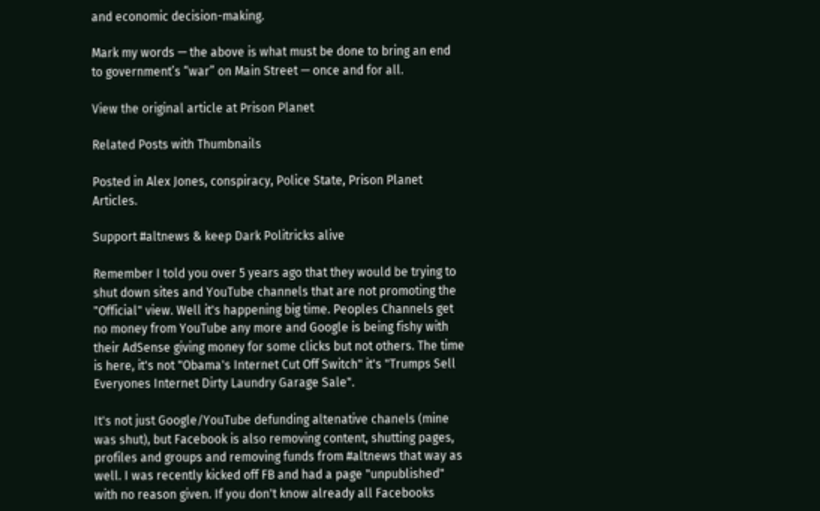and economic decision-making.

Mark my words — the above is what must be done to bring an end to government’s “war” on Main Street — once and for all.

View the original article at Prison Planet

Related Posts with Thumbnails

Posted in Alex Jones, conspiracy, Police State, Prison Planet Articles.

Support #altnews & keep Dark Politricks alive

Remember I told you over 5 years ago that they would be trying to shut down sites and YouTube channels that are not promoting the "Official" view. Well it's happening big time. Peoples Channels get no money from YouTube any more and Google is being fishy with their AdSense giving money for some clicks but not others. The time is here, it's not "Obama's Internet Cut Off Switch" it's "Trumps Sell Everyones Internet Dirty Laundry Garage Sale".

It's not just Google/YouTube defunding altenative chanels (mine was shut), but Facebook is also removing content, shutting pages, profiles and groups and removing funds from #altnews that way as well. I was recently kicked off FB and had a page "unpublished" with no reason given. If you don't know already all Facebooks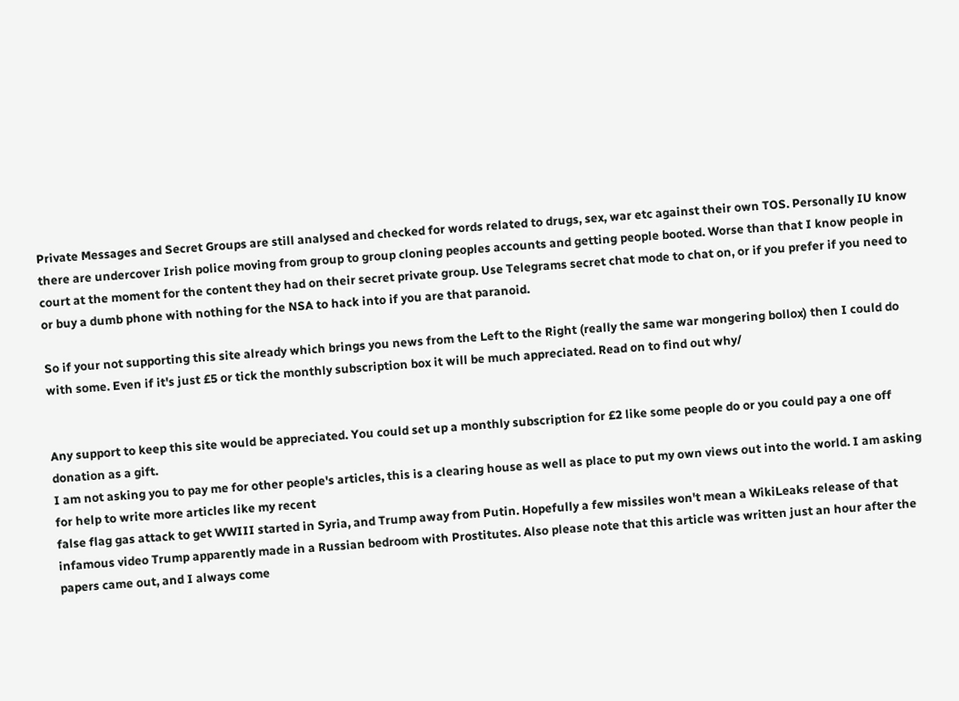Private Messages and Secret Groups are still analysed and checked for words related to drugs, sex, war etc against their own TOS. Personally IU know there are undercover Irish police moving from group to group cloning peoples accounts and getting people booted. Worse than that I know people in court at the moment for the content they had on their secret private group. Use Telegrams secret chat mode to chat on, or if you prefer if you need to or buy a dumb phone with nothing for the NSA to hack into if you are that paranoid.

So if your not supporting this site already which brings you news from the Left to the Right (really the same war mongering bollox) then I could do with some. Even if it's just £5 or tick the monthly subscription box it will be much appreciated. Read on to find out why/


Any support to keep this site would be appreciated. You could set up a monthly subscription for £2 like some people do or you could pay a one off donation as a gift.
I am not asking you to pay me for other people's articles, this is a clearing house as well as place to put my own views out into the world. I am asking for help to write more articles like my recent
false flag gas attack to get WWIII started in Syria, and Trump away from Putin. Hopefully a few missiles won't mean a WikiLeaks release of that infamous video Trump apparently made in a Russian bedroom with Prostitutes. Also please note that this article was written just an hour after the papers came out, and I always come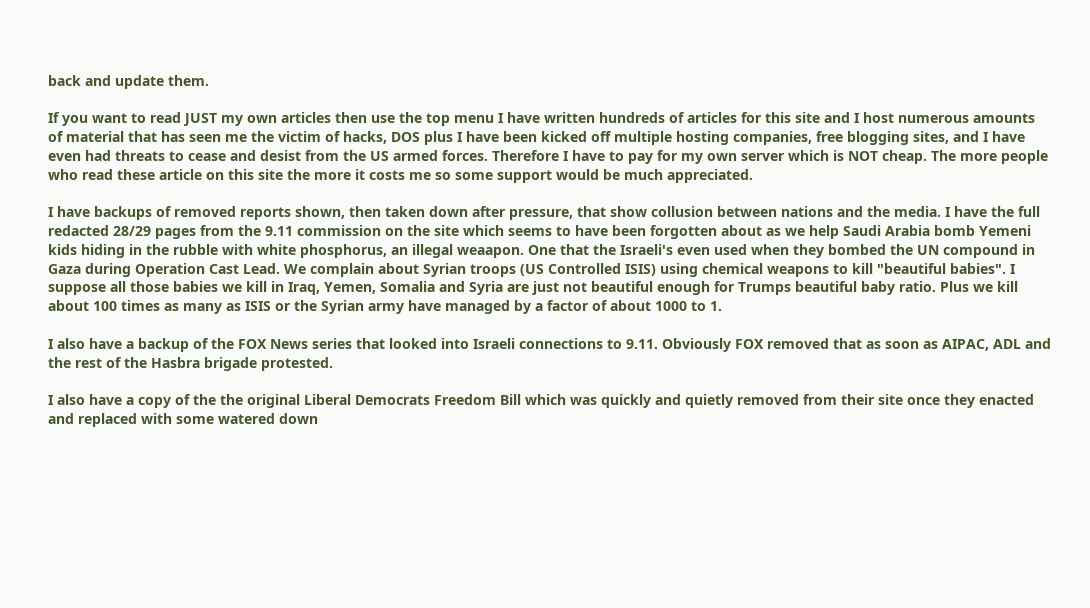back and update them.

If you want to read JUST my own articles then use the top menu I have written hundreds of articles for this site and I host numerous amounts of material that has seen me the victim of hacks, DOS plus I have been kicked off multiple hosting companies, free blogging sites, and I have even had threats to cease and desist from the US armed forces. Therefore I have to pay for my own server which is NOT cheap. The more people who read these article on this site the more it costs me so some support would be much appreciated.

I have backups of removed reports shown, then taken down after pressure, that show collusion between nations and the media. I have the full redacted 28/29 pages from the 9.11 commission on the site which seems to have been forgotten about as we help Saudi Arabia bomb Yemeni kids hiding in the rubble with white phosphorus, an illegal weaapon. One that the Israeli's even used when they bombed the UN compound in Gaza during Operation Cast Lead. We complain about Syrian troops (US Controlled ISIS) using chemical weapons to kill "beautiful babies". I suppose all those babies we kill in Iraq, Yemen, Somalia and Syria are just not beautiful enough for Trumps beautiful baby ratio. Plus we kill about 100 times as many as ISIS or the Syrian army have managed by a factor of about 1000 to 1.

I also have a backup of the FOX News series that looked into Israeli connections to 9.11. Obviously FOX removed that as soon as AIPAC, ADL and the rest of the Hasbra brigade protested.

I also have a copy of the the original Liberal Democrats Freedom Bill which was quickly and quietly removed from their site once they enacted and replaced with some watered down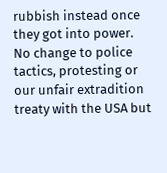rubbish instead once they got into power. No change to police tactics, protesting or our unfair extradition treaty with the USA but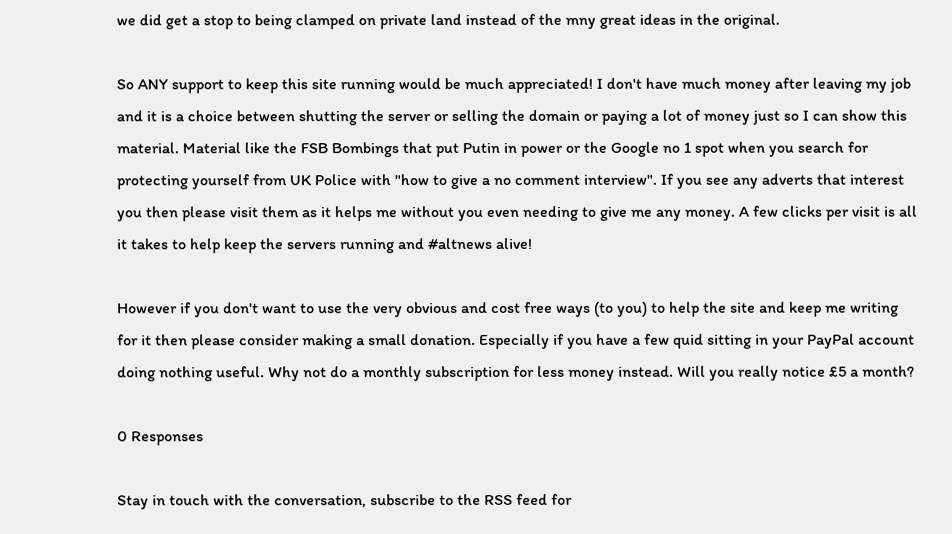we did get a stop to being clamped on private land instead of the mny great ideas in the original.

So ANY support to keep this site running would be much appreciated! I don't have much money after leaving my job and it is a choice between shutting the server or selling the domain or paying a lot of money just so I can show this material. Material like the FSB Bombings that put Putin in power or the Google no 1 spot when you search for protecting yourself from UK Police with "how to give a no comment interview". If you see any adverts that interest you then please visit them as it helps me without you even needing to give me any money. A few clicks per visit is all it takes to help keep the servers running and #altnews alive!

However if you don't want to use the very obvious and cost free ways (to you) to help the site and keep me writing for it then please consider making a small donation. Especially if you have a few quid sitting in your PayPal account doing nothing useful. Why not do a monthly subscription for less money instead. Will you really notice £5 a month?

0 Responses

Stay in touch with the conversation, subscribe to the RSS feed for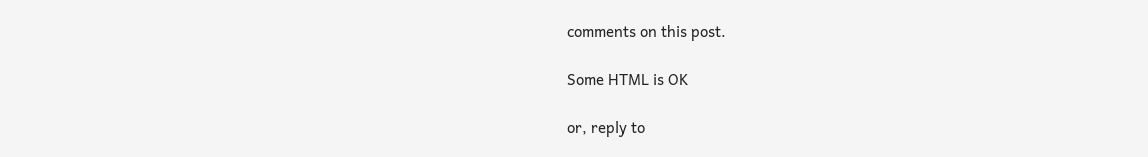comments on this post.

Some HTML is OK

or, reply to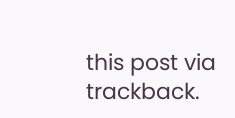this post via trackback.